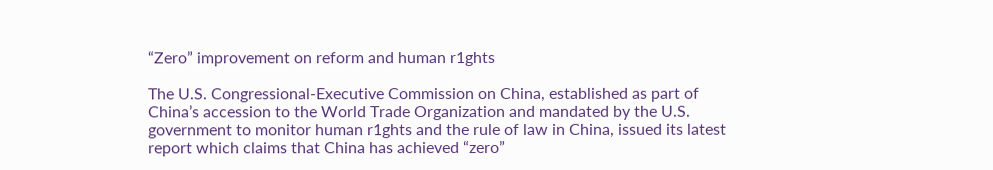“Zero” improvement on reform and human r1ghts

The U.S. Congressional-Executive Commission on China, established as part of China’s accession to the World Trade Organization and mandated by the U.S. government to monitor human r1ghts and the rule of law in China, issued its latest report which claims that China has achieved “zero”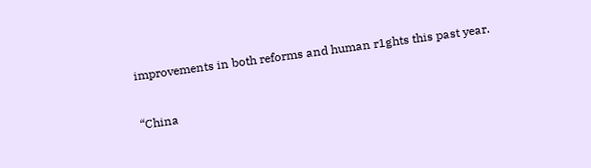improvements in both reforms and human r1ghts this past year.

“China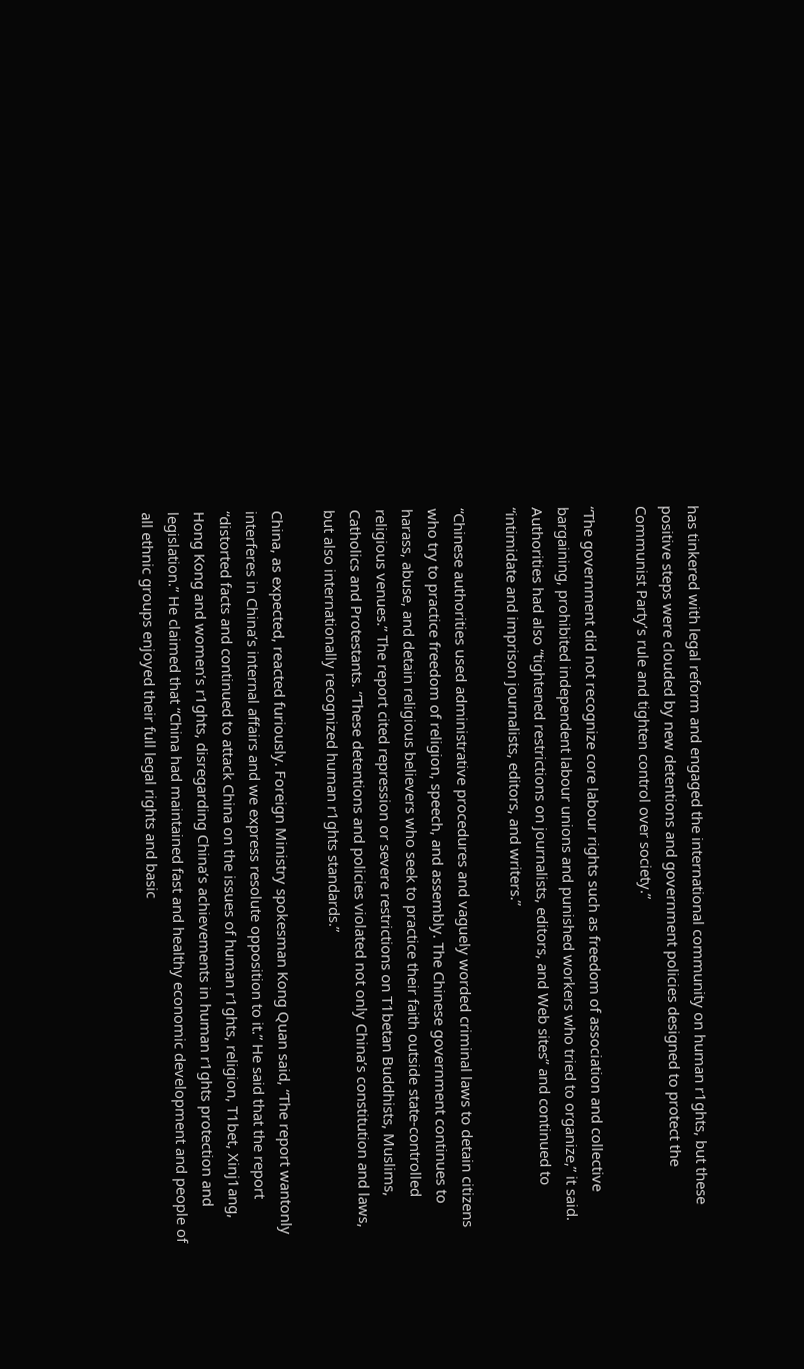has tinkered with legal reform and engaged the international community on human r1ghts, but these positive steps were clouded by new detentions and government policies designed to protect the Communist Party’s rule and tighten control over society.”

“The government did not recognize core labour rights such as freedom of association and collective bargaining, prohibited independent labour unions and punished workers who tried to organize,” it said. Authorities had also “tightened restrictions on journalists, editors, and Web sites” and continued to “intimidate and imprison journalists, editors, and writers.”

“Chinese authorities used administrative procedures and vaguely worded criminal laws to detain citizens who try to practice freedom of religion, speech, and assembly. The Chinese government continues to harass, abuse, and detain religious believers who seek to practice their faith outside state-controlled religious venues.” The report cited repression or severe restrictions on T1betan Buddhists, Muslims, Catholics and Protestants. “These detentions and policies violated not only China’s constitution and laws, but also internationally recognized human r1ghts standards.”

China, as expected, reacted furiously. Foreign Ministry spokesman Kong Quan said, “The report wantonly interferes in China’s internal affairs and we express resolute opposition to it.” He said that the report “distorted facts and continued to attack China on the issues of human r1ghts, religion, T1bet, Xinj1ang, Hong Kong and women’s r1ghts, disregarding China’s achievements in human r1ghts protection and legislation.” He claimed that “China had maintained fast and healthy economic development and people of all ethnic groups enjoyed their full legal rights and basic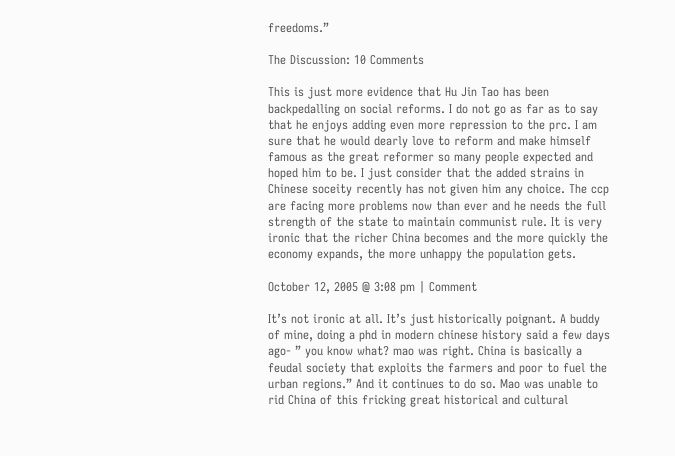freedoms.”

The Discussion: 10 Comments

This is just more evidence that Hu Jin Tao has been backpedalling on social reforms. I do not go as far as to say that he enjoys adding even more repression to the prc. I am sure that he would dearly love to reform and make himself famous as the great reformer so many people expected and hoped him to be. I just consider that the added strains in Chinese soceity recently has not given him any choice. The ccp are facing more problems now than ever and he needs the full strength of the state to maintain communist rule. It is very ironic that the richer China becomes and the more quickly the economy expands, the more unhappy the population gets.

October 12, 2005 @ 3:08 pm | Comment

It’s not ironic at all. It’s just historically poignant. A buddy of mine, doing a phd in modern chinese history said a few days ago- ” you know what? mao was right. China is basically a feudal society that exploits the farmers and poor to fuel the urban regions.” And it continues to do so. Mao was unable to rid China of this fricking great historical and cultural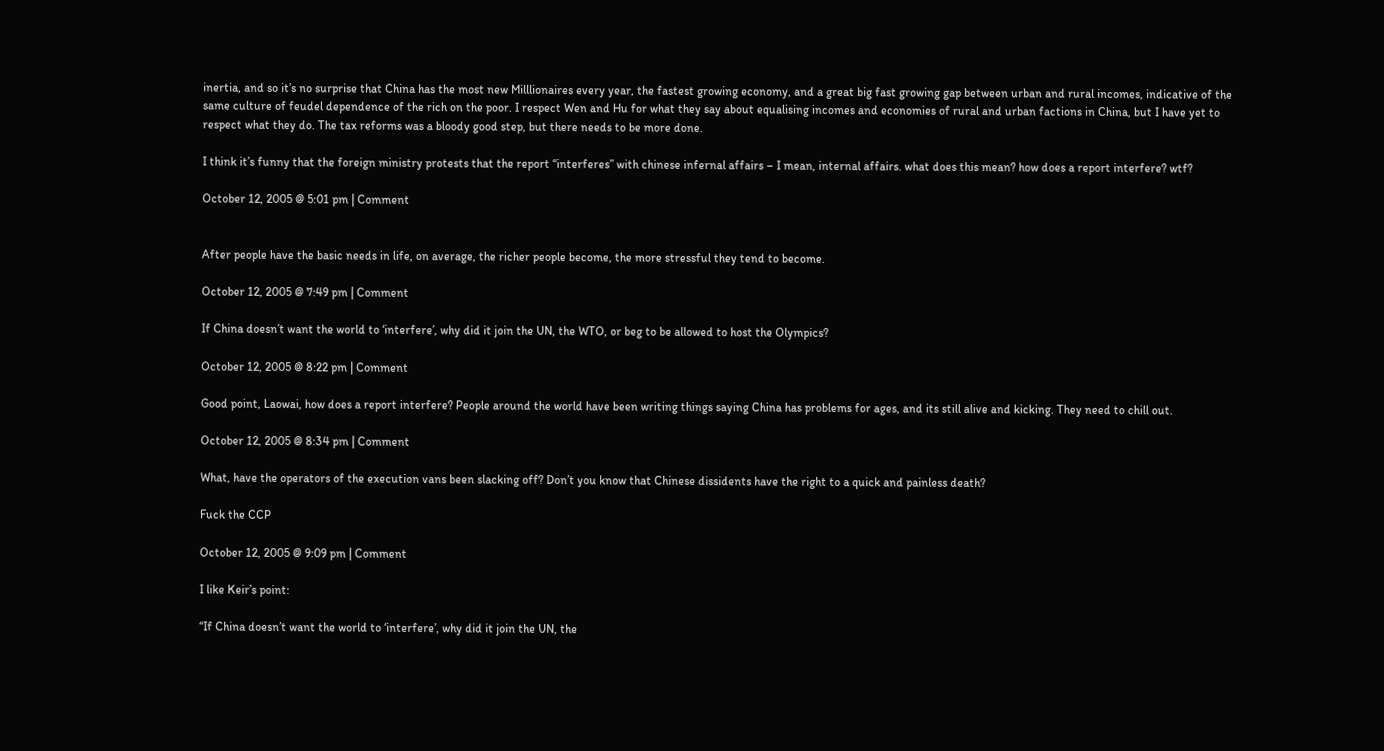inertia, and so it’s no surprise that China has the most new Milllionaires every year, the fastest growing economy, and a great big fast growing gap between urban and rural incomes, indicative of the same culture of feudel dependence of the rich on the poor. I respect Wen and Hu for what they say about equalising incomes and economies of rural and urban factions in China, but I have yet to respect what they do. The tax reforms was a bloody good step, but there needs to be more done.

I think it’s funny that the foreign ministry protests that the report “interferes” with chinese infernal affairs – I mean, internal affairs. what does this mean? how does a report interfere? wtf?

October 12, 2005 @ 5:01 pm | Comment


After people have the basic needs in life, on average, the richer people become, the more stressful they tend to become.

October 12, 2005 @ 7:49 pm | Comment

If China doesn’t want the world to ‘interfere’, why did it join the UN, the WTO, or beg to be allowed to host the Olympics?

October 12, 2005 @ 8:22 pm | Comment

Good point, Laowai, how does a report interfere? People around the world have been writing things saying China has problems for ages, and its still alive and kicking. They need to chill out.

October 12, 2005 @ 8:34 pm | Comment

What, have the operators of the execution vans been slacking off? Don’t you know that Chinese dissidents have the right to a quick and painless death?

Fuck the CCP

October 12, 2005 @ 9:09 pm | Comment

I like Keir’s point:

“If China doesn’t want the world to ‘interfere’, why did it join the UN, the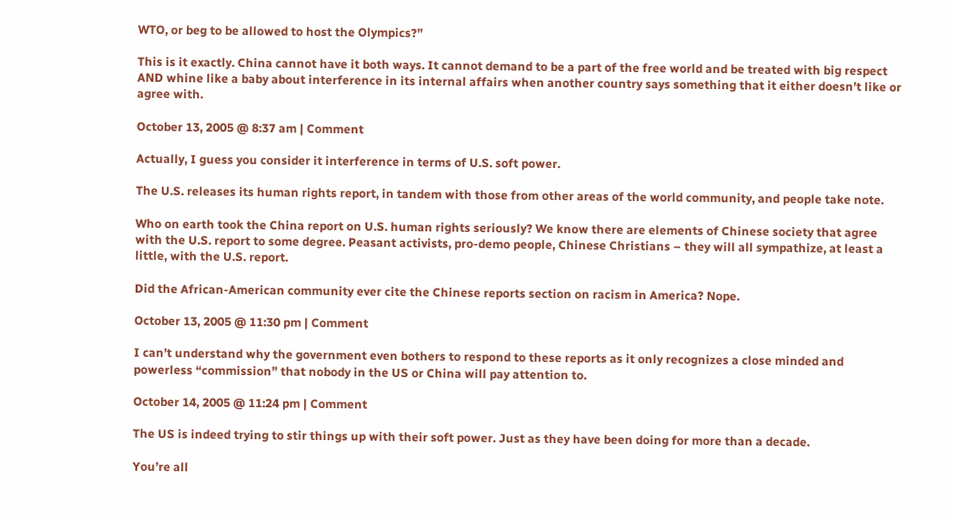WTO, or beg to be allowed to host the Olympics?”

This is it exactly. China cannot have it both ways. It cannot demand to be a part of the free world and be treated with big respect AND whine like a baby about interference in its internal affairs when another country says something that it either doesn’t like or agree with.

October 13, 2005 @ 8:37 am | Comment

Actually, I guess you consider it interference in terms of U.S. soft power.

The U.S. releases its human rights report, in tandem with those from other areas of the world community, and people take note.

Who on earth took the China report on U.S. human rights seriously? We know there are elements of Chinese society that agree with the U.S. report to some degree. Peasant activists, pro-demo people, Chinese Christians – they will all sympathize, at least a little, with the U.S. report.

Did the African-American community ever cite the Chinese reports section on racism in America? Nope.

October 13, 2005 @ 11:30 pm | Comment

I can’t understand why the government even bothers to respond to these reports as it only recognizes a close minded and powerless “commission” that nobody in the US or China will pay attention to.

October 14, 2005 @ 11:24 pm | Comment

The US is indeed trying to stir things up with their soft power. Just as they have been doing for more than a decade.

You’re all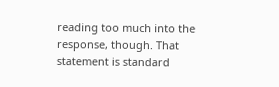reading too much into the response, though. That statement is standard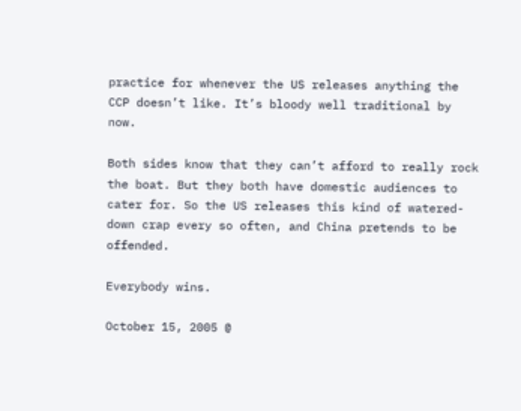practice for whenever the US releases anything the CCP doesn’t like. It’s bloody well traditional by now.

Both sides know that they can’t afford to really rock the boat. But they both have domestic audiences to cater for. So the US releases this kind of watered-down crap every so often, and China pretends to be offended.

Everybody wins.

October 15, 2005 @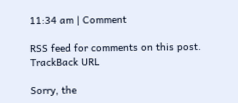11:34 am | Comment

RSS feed for comments on this post. TrackBack URL

Sorry, the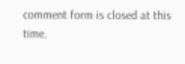comment form is closed at this time.